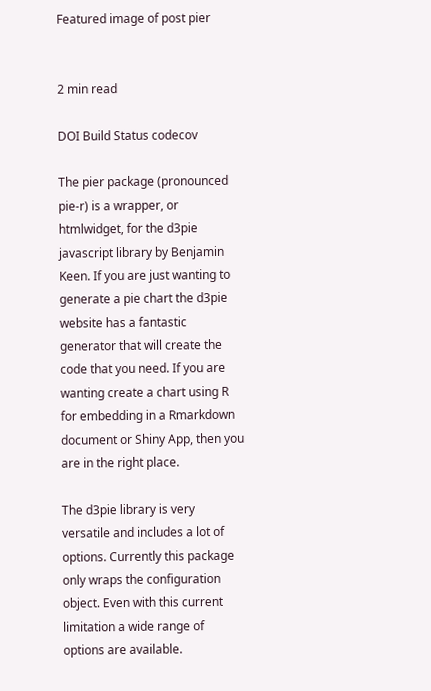Featured image of post pier


2 min read

DOI Build Status codecov

The pier package (pronounced pie-r) is a wrapper, or htmlwidget, for the d3pie javascript library by Benjamin Keen. If you are just wanting to generate a pie chart the d3pie website has a fantastic generator that will create the code that you need. If you are wanting create a chart using R for embedding in a Rmarkdown document or Shiny App, then you are in the right place.

The d3pie library is very versatile and includes a lot of options. Currently this package only wraps the configuration object. Even with this current limitation a wide range of options are available.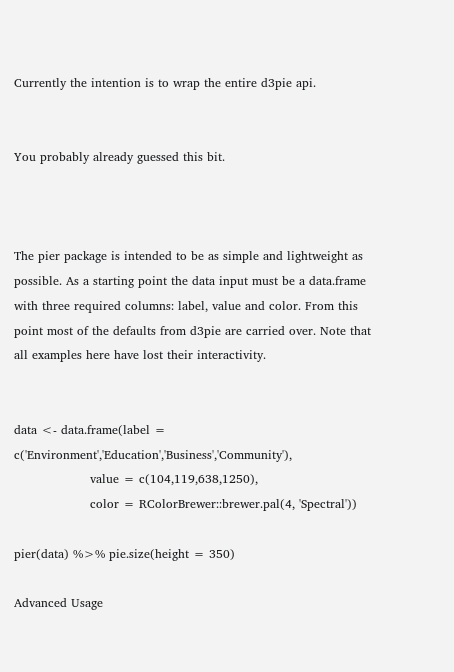Currently the intention is to wrap the entire d3pie api.


You probably already guessed this bit.



The pier package is intended to be as simple and lightweight as possible. As a starting point the data input must be a data.frame with three required columns: label, value and color. From this point most of the defaults from d3pie are carried over. Note that all examples here have lost their interactivity.


data <- data.frame(label = c('Environment','Education','Business','Community'),
                   value = c(104,119,638,1250),
                   color = RColorBrewer::brewer.pal(4, 'Spectral'))

pier(data) %>% pie.size(height = 350)

Advanced Usage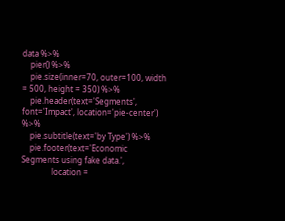data %>%
    pier() %>%
    pie.size(inner=70, outer=100, width = 500, height = 350) %>%
    pie.header(text='Segments', font='Impact', location='pie-center') %>%
    pie.subtitle(text='by Type') %>%
    pie.footer(text='Economic Segments using fake data.',
               location =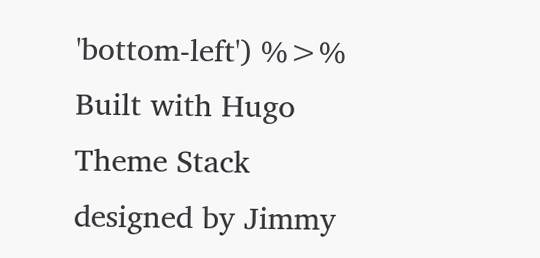'bottom-left') %>%
Built with Hugo
Theme Stack designed by Jimmy